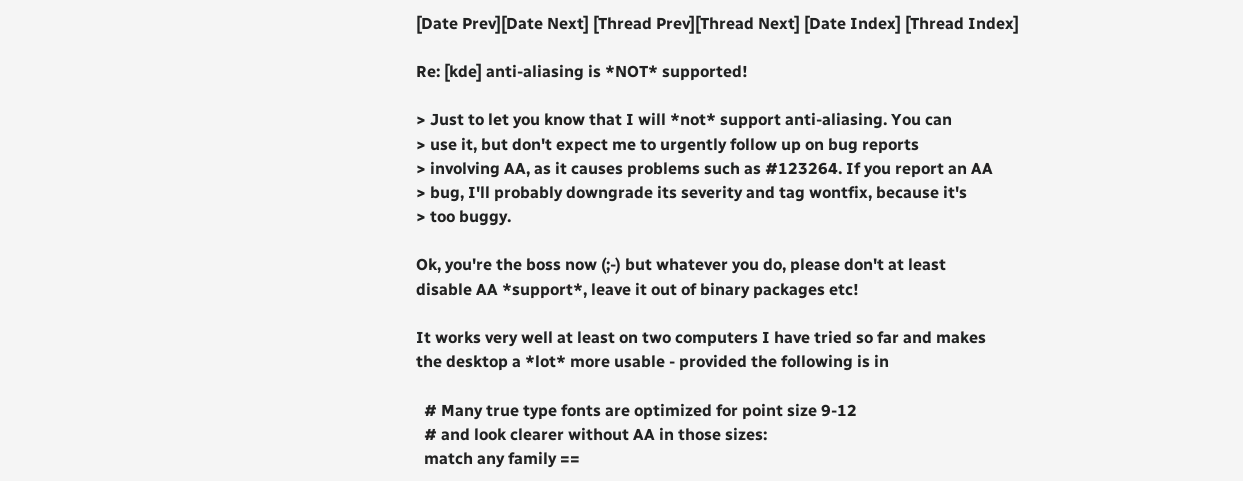[Date Prev][Date Next] [Thread Prev][Thread Next] [Date Index] [Thread Index]

Re: [kde] anti-aliasing is *NOT* supported!

> Just to let you know that I will *not* support anti-aliasing. You can
> use it, but don't expect me to urgently follow up on bug reports
> involving AA, as it causes problems such as #123264. If you report an AA
> bug, I'll probably downgrade its severity and tag wontfix, because it's
> too buggy.

Ok, you're the boss now (;-) but whatever you do, please don't at least
disable AA *support*, leave it out of binary packages etc!

It works very well at least on two computers I have tried so far and makes
the desktop a *lot* more usable - provided the following is in

  # Many true type fonts are optimized for point size 9-12
  # and look clearer without AA in those sizes:
  match any family ==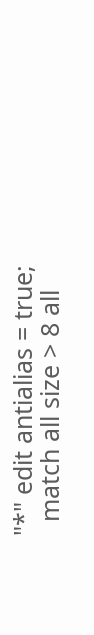"*" edit antialias = true;
  match all size > 8 all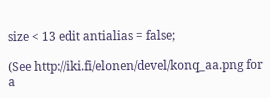size < 13 edit antialias = false;

(See http://iki.fi/elonen/devel/konq_aa.png for a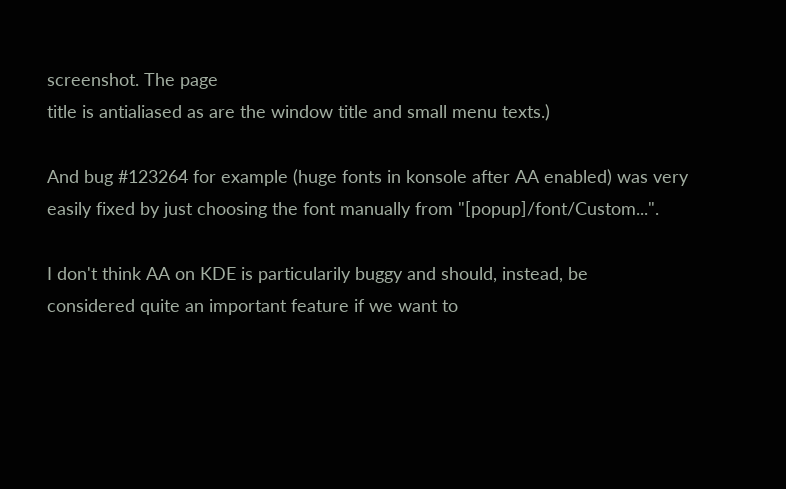screenshot. The page
title is antialiased as are the window title and small menu texts.)

And bug #123264 for example (huge fonts in konsole after AA enabled) was very
easily fixed by just choosing the font manually from "[popup]/font/Custom...".

I don't think AA on KDE is particularily buggy and should, instead, be
considered quite an important feature if we want to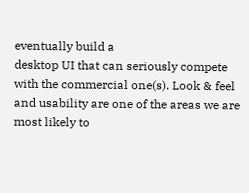eventually build a
desktop UI that can seriously compete with the commercial one(s). Look & feel
and usability are one of the areas we are most likely to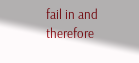fail in and
therefore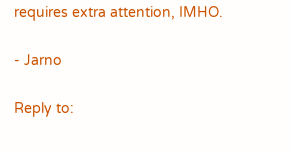requires extra attention, IMHO.

- Jarno

Reply to: